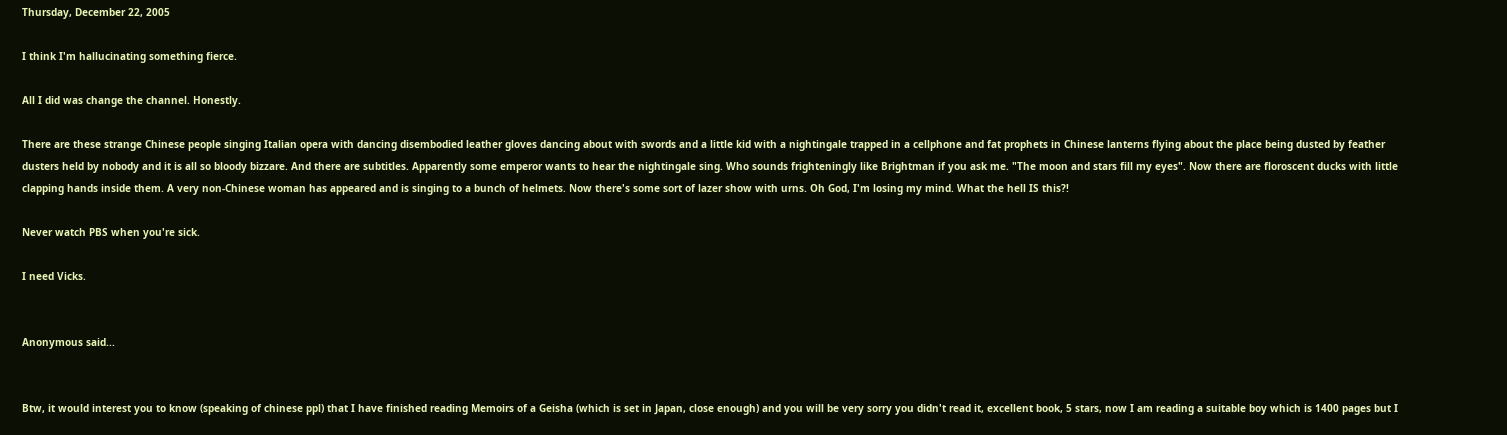Thursday, December 22, 2005

I think I'm hallucinating something fierce.

All I did was change the channel. Honestly.

There are these strange Chinese people singing Italian opera with dancing disembodied leather gloves dancing about with swords and a little kid with a nightingale trapped in a cellphone and fat prophets in Chinese lanterns flying about the place being dusted by feather dusters held by nobody and it is all so bloody bizzare. And there are subtitles. Apparently some emperor wants to hear the nightingale sing. Who sounds frighteningly like Brightman if you ask me. "The moon and stars fill my eyes". Now there are floroscent ducks with little clapping hands inside them. A very non-Chinese woman has appeared and is singing to a bunch of helmets. Now there's some sort of lazer show with urns. Oh God, I'm losing my mind. What the hell IS this?!

Never watch PBS when you're sick.

I need Vicks.


Anonymous said...


Btw, it would interest you to know (speaking of chinese ppl) that I have finished reading Memoirs of a Geisha (which is set in Japan, close enough) and you will be very sorry you didn't read it, excellent book, 5 stars, now I am reading a suitable boy which is 1400 pages but I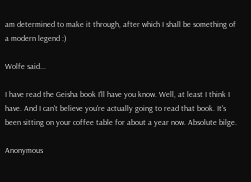am determined to make it through, after which I shall be something of a modern legend :)

Wolfe said...

I have read the Geisha book I'll have you know. Well, at least I think I have. And I can't believe you're actually going to read that book. It's been sitting on your coffee table for about a year now. Absolute bilge.

Anonymous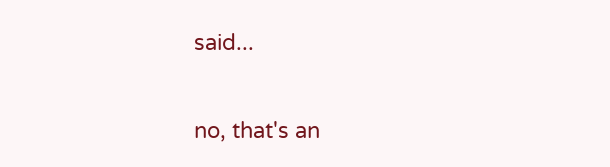said...

no, that's an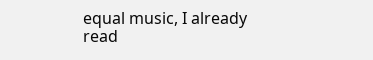equal music, I already read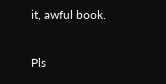it, awful book.

Pls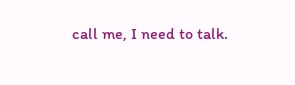call me, I need to talk.